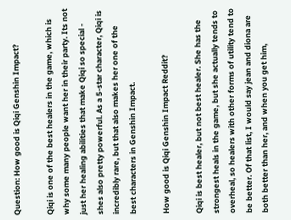Question: How good is Qiqi Genshin Impact?

Qiqi is one of the best healers in the game, which is why some many people want her in their party. Its not just her healing abilities that make Qiqi so special - shes also pretty powerful. As a 5-star character, Qiqi is incredibly rare, but that also makes her one of the best characters in Genshin Impact.

How good is Qiqi Genshin Impact Reddit?

Qiqi is best healer, but not best healer. She has the strongest heals in the game, but she actually tends to overheal, so healers with other forms of utility tend to be better. Of that list, I would say jean and diona are both better than her, and when you get him,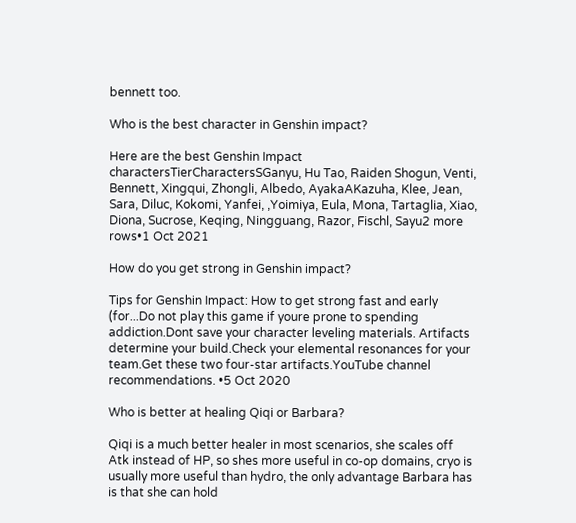bennett too.

Who is the best character in Genshin impact?

Here are the best Genshin Impact charactersTierCharactersSGanyu, Hu Tao, Raiden Shogun, Venti, Bennett, Xingqui, Zhongli, Albedo, AyakaAKazuha, Klee, Jean, Sara, Diluc, Kokomi, Yanfei, ,Yoimiya, Eula, Mona, Tartaglia, Xiao, Diona, Sucrose, Keqing, Ningguang, Razor, Fischl, Sayu2 more rows•1 Oct 2021

How do you get strong in Genshin impact?

Tips for Genshin Impact: How to get strong fast and early (for...Do not play this game if youre prone to spending addiction.Dont save your character leveling materials. Artifacts determine your build.Check your elemental resonances for your team.Get these two four-star artifacts.YouTube channel recommendations. •5 Oct 2020

Who is better at healing Qiqi or Barbara?

Qiqi is a much better healer in most scenarios, she scales off Atk instead of HP, so shes more useful in co-op domains, cryo is usually more useful than hydro, the only advantage Barbara has is that she can hold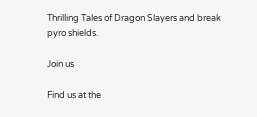Thrilling Tales of Dragon Slayers and break pyro shields.

Join us

Find us at the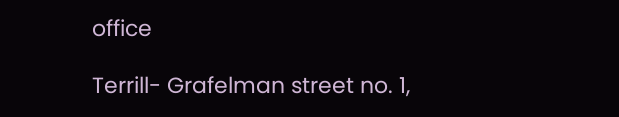office

Terrill- Grafelman street no. 1,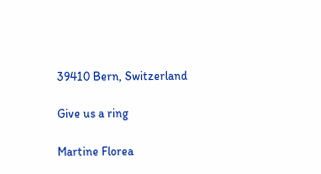39410 Bern, Switzerland

Give us a ring

Martine Florea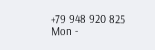+79 948 920 825
Mon -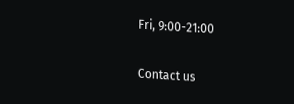Fri, 9:00-21:00

Contact us